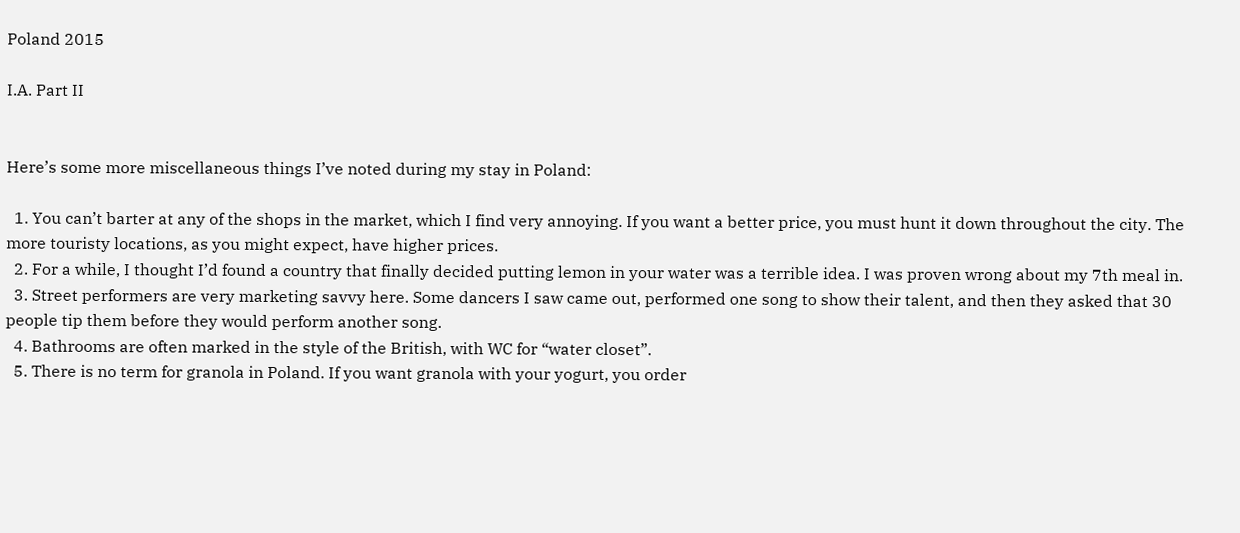Poland 2015

I.A. Part II


Here’s some more miscellaneous things I’ve noted during my stay in Poland:

  1. You can’t barter at any of the shops in the market, which I find very annoying. If you want a better price, you must hunt it down throughout the city. The more touristy locations, as you might expect, have higher prices.
  2. For a while, I thought I’d found a country that finally decided putting lemon in your water was a terrible idea. I was proven wrong about my 7th meal in.
  3. Street performers are very marketing savvy here. Some dancers I saw came out, performed one song to show their talent, and then they asked that 30 people tip them before they would perform another song.
  4. Bathrooms are often marked in the style of the British, with WC for “water closet”.
  5. There is no term for granola in Poland. If you want granola with your yogurt, you order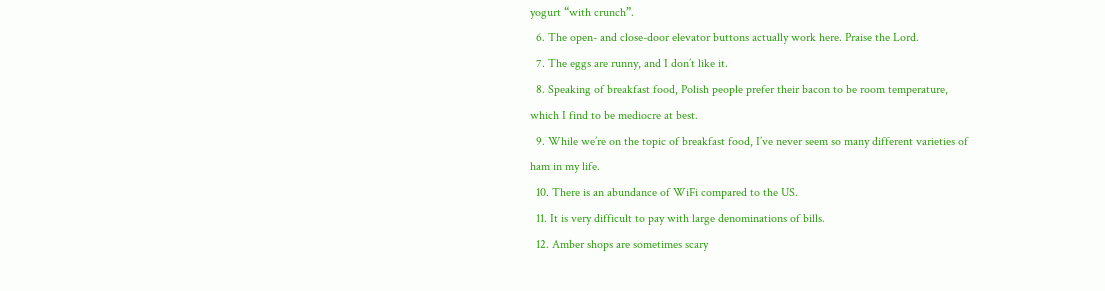yogurt “with crunch”.
  6. The open- and close-door elevator buttons actually work here. Praise the Lord.
  7. The eggs are runny, and I don’t like it.
  8. Speaking of breakfast food, Polish people prefer their bacon to be room temperature, which I find to be mediocre at best.
  9. While we’re on the topic of breakfast food, I’ve never seem so many different varieties of ham in my life.
  10. There is an abundance of WiFi compared to the US.
  11. It is very difficult to pay with large denominations of bills.
  12. Amber shops are sometimes scary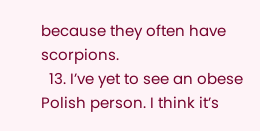because they often have scorpions.
  13. I’ve yet to see an obese Polish person. I think it’s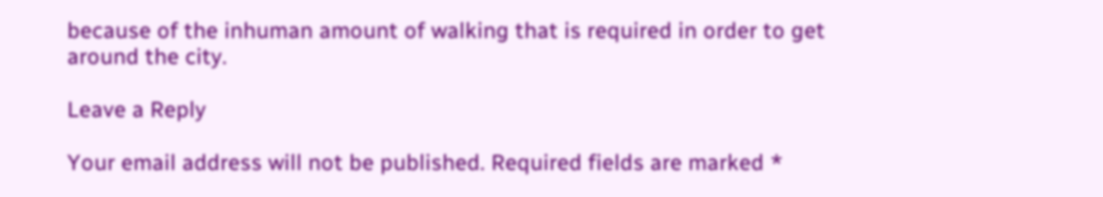because of the inhuman amount of walking that is required in order to get around the city.

Leave a Reply

Your email address will not be published. Required fields are marked *